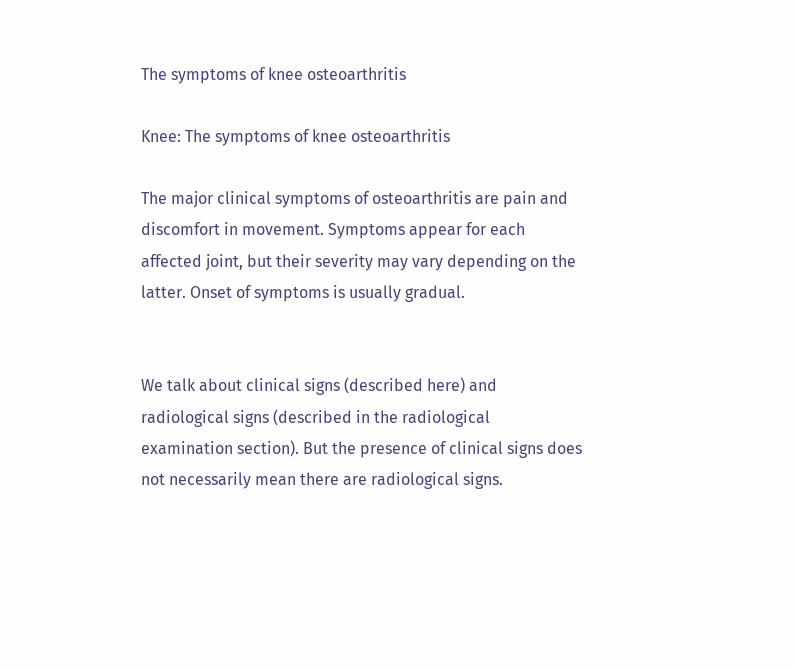The symptoms of knee osteoarthritis

Knee: The symptoms of knee osteoarthritis

The major clinical symptoms of osteoarthritis are pain and discomfort in movement. Symptoms appear for each affected joint, but their severity may vary depending on the latter. Onset of symptoms is usually gradual.


We talk about clinical signs (described here) and radiological signs (described in the radiological examination section). But the presence of clinical signs does not necessarily mean there are radiological signs.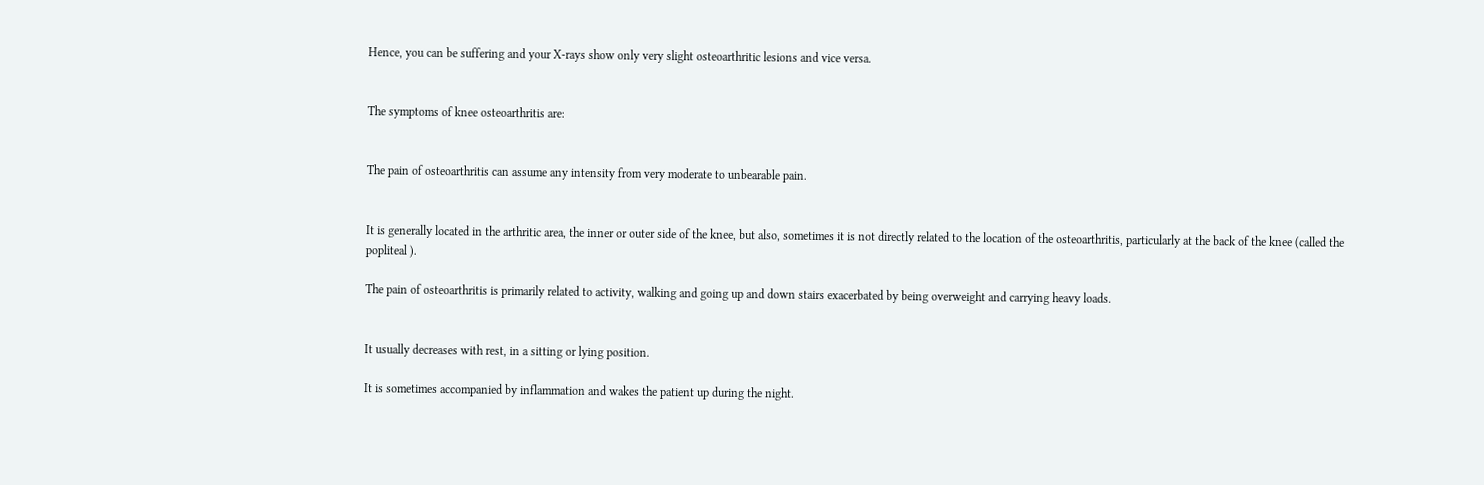Hence, you can be suffering and your X-rays show only very slight osteoarthritic lesions and vice versa.


The symptoms of knee osteoarthritis are:


The pain of osteoarthritis can assume any intensity from very moderate to unbearable pain.


It is generally located in the arthritic area, the inner or outer side of the knee, but also, sometimes it is not directly related to the location of the osteoarthritis, particularly at the back of the knee (called the popliteal ).

The pain of osteoarthritis is primarily related to activity, walking and going up and down stairs exacerbated by being overweight and carrying heavy loads.


It usually decreases with rest, in a sitting or lying position.

It is sometimes accompanied by inflammation and wakes the patient up during the night.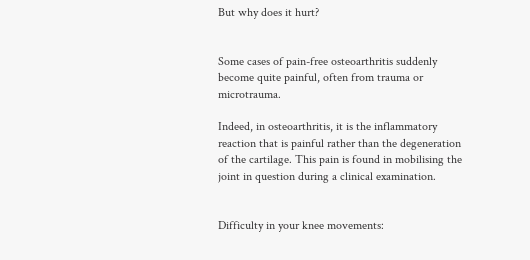But why does it hurt?


Some cases of pain-free osteoarthritis suddenly become quite painful, often from trauma or microtrauma.

Indeed, in osteoarthritis, it is the inflammatory reaction that is painful rather than the degeneration of the cartilage. This pain is found in mobilising the joint in question during a clinical examination.


Difficulty in your knee movements: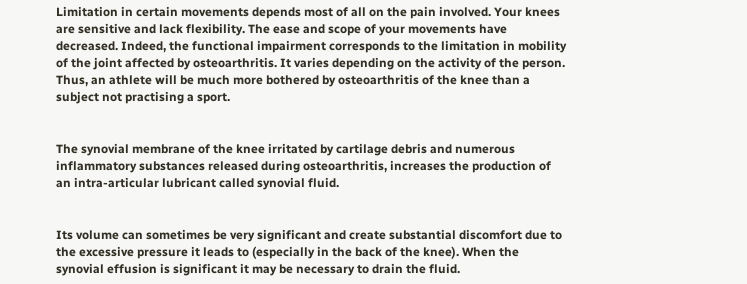Limitation in certain movements depends most of all on the pain involved. Your knees are sensitive and lack flexibility. The ease and scope of your movements have decreased. Indeed, the functional impairment corresponds to the limitation in mobility of the joint affected by osteoarthritis. It varies depending on the activity of the person. Thus, an athlete will be much more bothered by osteoarthritis of the knee than a subject not practising a sport.


The synovial membrane of the knee irritated by cartilage debris and numerous inflammatory substances released during osteoarthritis, increases the production of an intra-articular lubricant called synovial fluid.


Its volume can sometimes be very significant and create substantial discomfort due to the excessive pressure it leads to (especially in the back of the knee). When the synovial effusion is significant it may be necessary to drain the fluid.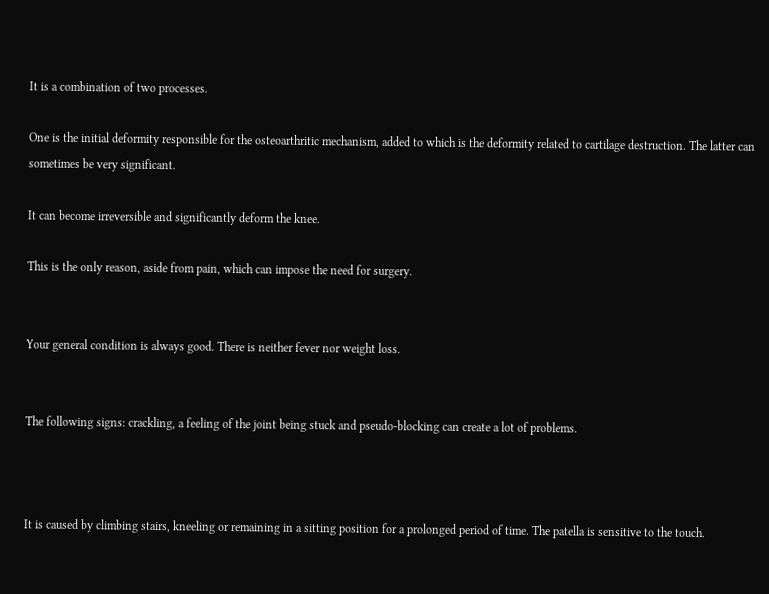It is a combination of two processes.

One is the initial deformity responsible for the osteoarthritic mechanism, added to which is the deformity related to cartilage destruction. The latter can sometimes be very significant.

It can become irreversible and significantly deform the knee.

This is the only reason, aside from pain, which can impose the need for surgery.


Your general condition is always good. There is neither fever nor weight loss.


The following signs: crackling, a feeling of the joint being stuck and pseudo-blocking can create a lot of problems.



It is caused by climbing stairs, kneeling or remaining in a sitting position for a prolonged period of time. The patella is sensitive to the touch.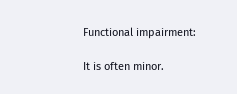Functional impairment:

It is often minor.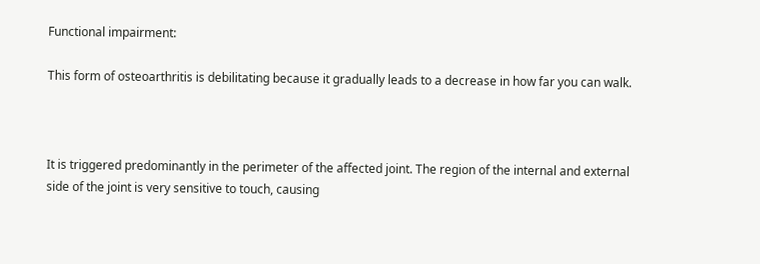Functional impairment:

This form of osteoarthritis is debilitating because it gradually leads to a decrease in how far you can walk.



It is triggered predominantly in the perimeter of the affected joint. The region of the internal and external side of the joint is very sensitive to touch, causing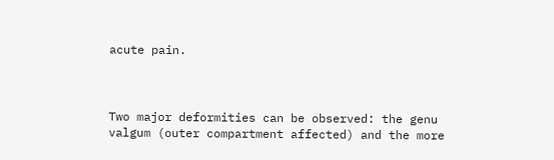acute pain.



Two major deformities can be observed: the genu valgum (outer compartment affected) and the more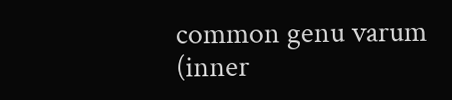common genu varum (inner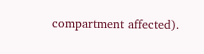compartment affected).